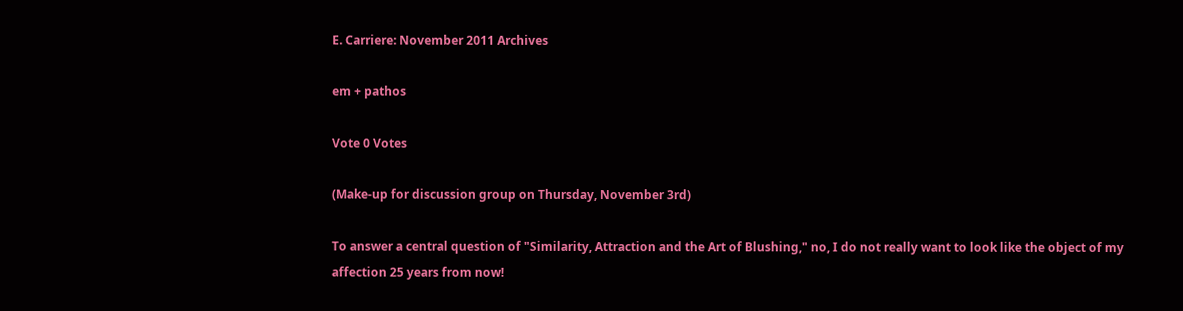E. Carriere: November 2011 Archives

em + pathos

Vote 0 Votes

(Make-up for discussion group on Thursday, November 3rd)

To answer a central question of "Similarity, Attraction and the Art of Blushing," no, I do not really want to look like the object of my affection 25 years from now!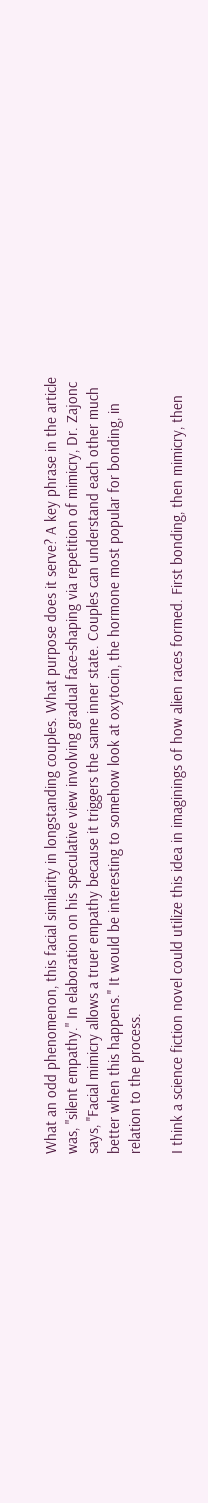What an odd phenomenon, this facial similarity in longstanding couples. What purpose does it serve? A key phrase in the article was, "silent empathy." In elaboration on his speculative view involving gradual face-shaping via repetition of mimicry, Dr. Zajonc says, ''Facial mimicry allows a truer empathy because it triggers the same inner state. Couples can understand each other much better when this happens.'' It would be interesting to somehow look at oxytocin, the hormone most popular for bonding, in relation to the process.

I think a science fiction novel could utilize this idea in imaginings of how alien races formed. First bonding, then mimicry, then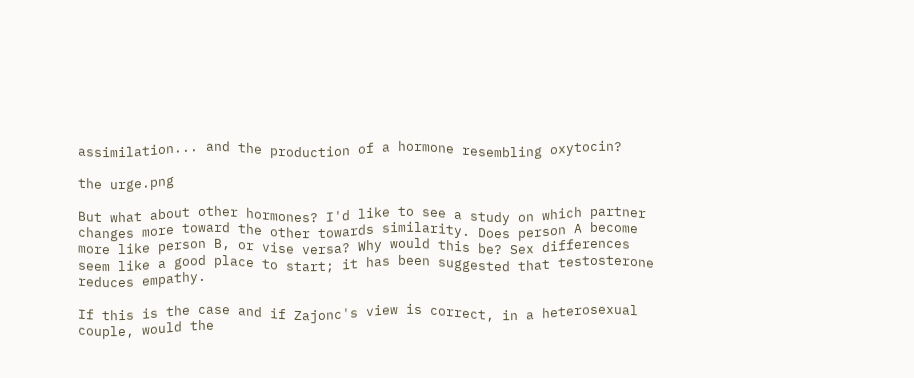assimilation... and the production of a hormone resembling oxytocin?

the urge.png

But what about other hormones? I'd like to see a study on which partner changes more toward the other towards similarity. Does person A become more like person B, or vise versa? Why would this be? Sex differences seem like a good place to start; it has been suggested that testosterone reduces empathy.

If this is the case and if Zajonc's view is correct, in a heterosexual couple, would the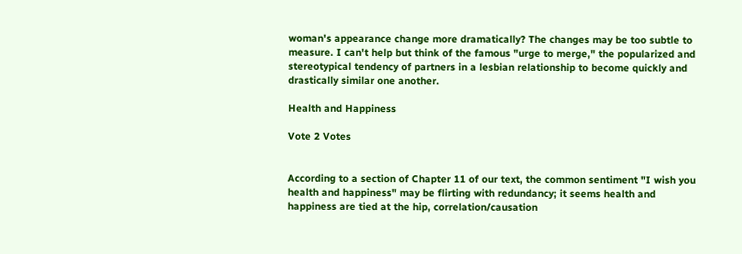woman's appearance change more dramatically? The changes may be too subtle to measure. I can't help but think of the famous "urge to merge," the popularized and stereotypical tendency of partners in a lesbian relationship to become quickly and drastically similar one another.

Health and Happiness

Vote 2 Votes


According to a section of Chapter 11 of our text, the common sentiment "I wish you health and happiness" may be flirting with redundancy; it seems health and happiness are tied at the hip, correlation/causation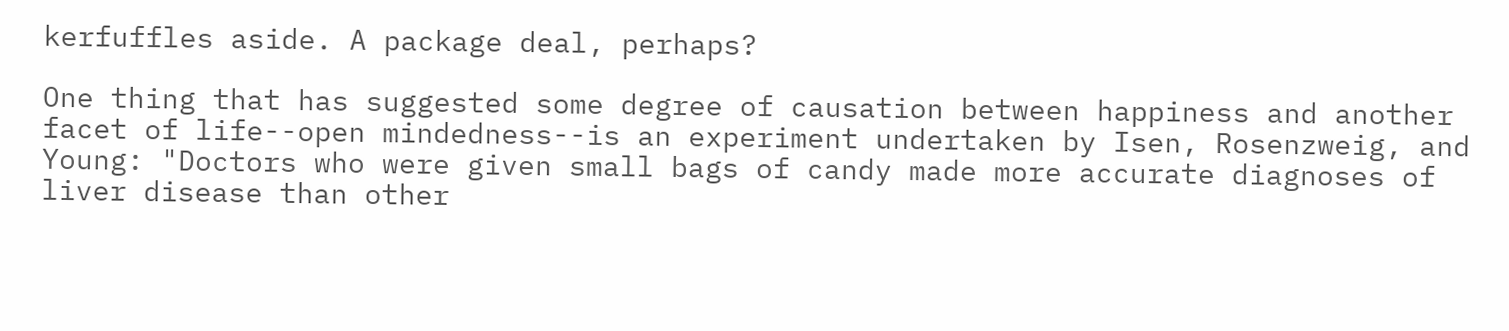kerfuffles aside. A package deal, perhaps?

One thing that has suggested some degree of causation between happiness and another facet of life--open mindedness--is an experiment undertaken by Isen, Rosenzweig, and Young: "Doctors who were given small bags of candy made more accurate diagnoses of liver disease than other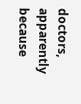doctors, apparently because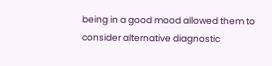being in a good mood allowed them to consider alternative diagnostic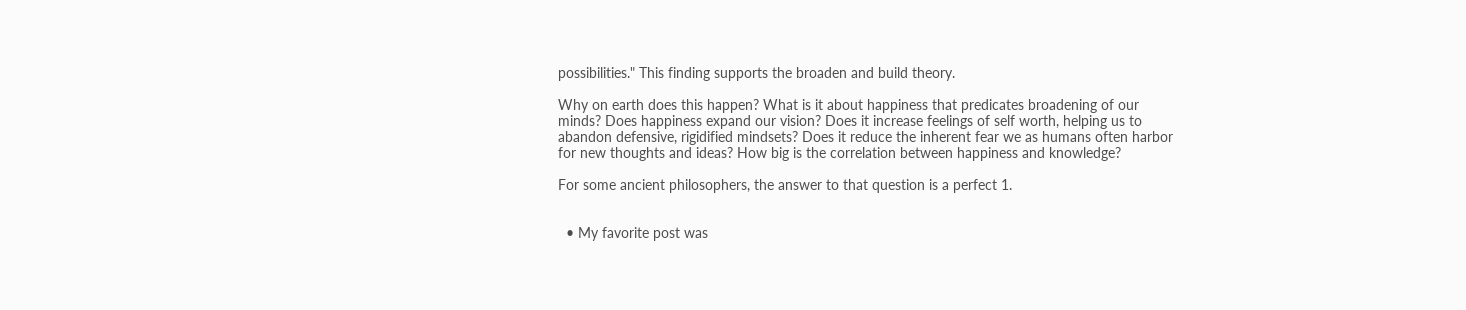possibilities." This finding supports the broaden and build theory.

Why on earth does this happen? What is it about happiness that predicates broadening of our minds? Does happiness expand our vision? Does it increase feelings of self worth, helping us to abandon defensive, rigidified mindsets? Does it reduce the inherent fear we as humans often harbor for new thoughts and ideas? How big is the correlation between happiness and knowledge?

For some ancient philosophers, the answer to that question is a perfect 1.


  • My favorite post was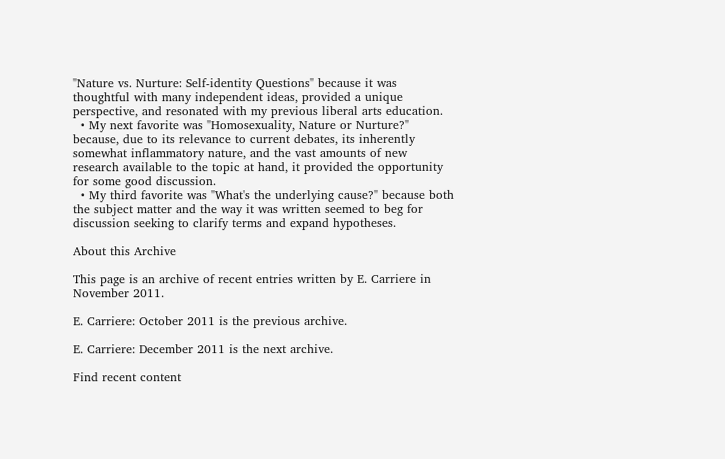"Nature vs. Nurture: Self-identity Questions" because it was thoughtful with many independent ideas, provided a unique perspective, and resonated with my previous liberal arts education.
  • My next favorite was "Homosexuality, Nature or Nurture?" because, due to its relevance to current debates, its inherently somewhat inflammatory nature, and the vast amounts of new research available to the topic at hand, it provided the opportunity for some good discussion.
  • My third favorite was "What's the underlying cause?" because both the subject matter and the way it was written seemed to beg for discussion seeking to clarify terms and expand hypotheses.

About this Archive

This page is an archive of recent entries written by E. Carriere in November 2011.

E. Carriere: October 2011 is the previous archive.

E. Carriere: December 2011 is the next archive.

Find recent content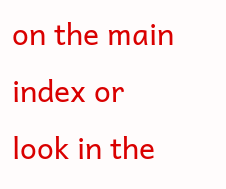on the main index or look in the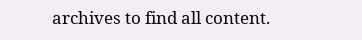archives to find all content.